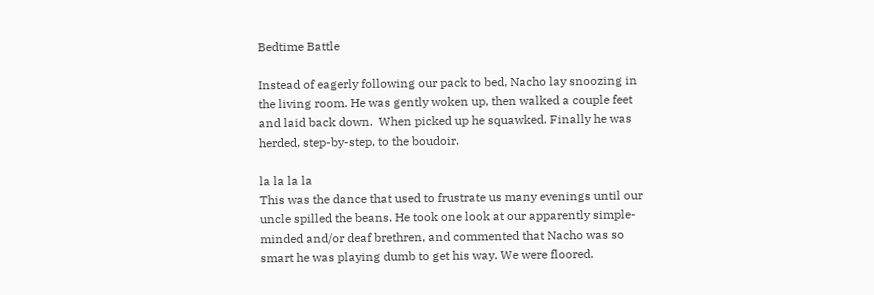Bedtime Battle

Instead of eagerly following our pack to bed, Nacho lay snoozing in the living room. He was gently woken up, then walked a couple feet and laid back down.  When picked up he squawked. Finally he was herded, step-by-step, to the boudoir.

la la la la
This was the dance that used to frustrate us many evenings until our uncle spilled the beans. He took one look at our apparently simple-minded and/or deaf brethren, and commented that Nacho was so smart he was playing dumb to get his way. We were floored.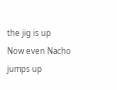the jig is up
Now even Nacho jumps up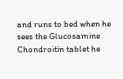and runs to bed when he sees the Glucosamine Chondroitin tablet he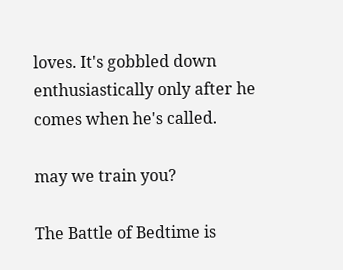loves. It's gobbled down enthusiastically only after he comes when he's called.

may we train you?

The Battle of Bedtime is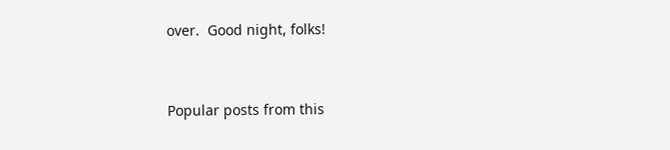over.  Good night, folks!


Popular posts from this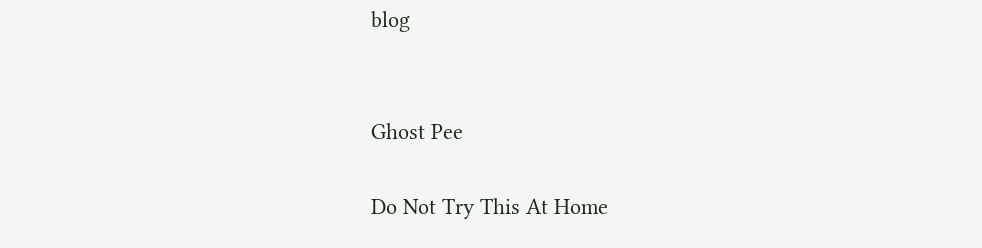blog


Ghost Pee

Do Not Try This At Home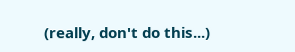(really, don't do this...)